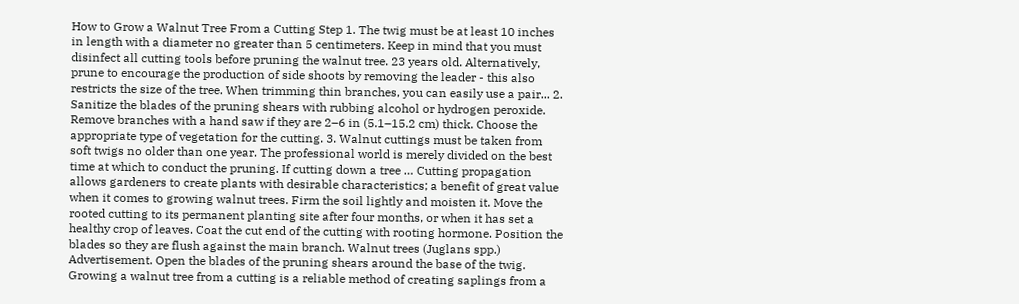How to Grow a Walnut Tree From a Cutting Step 1. The twig must be at least 10 inches in length with a diameter no greater than 5 centimeters. Keep in mind that you must disinfect all cutting tools before pruning the walnut tree. 23 years old. Alternatively, prune to encourage the production of side shoots by removing the leader - this also restricts the size of the tree. When trimming thin branches, you can easily use a pair... 2. Sanitize the blades of the pruning shears with rubbing alcohol or hydrogen peroxide. Remove branches with a hand saw if they are 2–6 in (5.1–15.2 cm) thick. Choose the appropriate type of vegetation for the cutting. 3. Walnut cuttings must be taken from soft twigs no older than one year. The professional world is merely divided on the best time at which to conduct the pruning. If cutting down a tree … Cutting propagation allows gardeners to create plants with desirable characteristics; a benefit of great value when it comes to growing walnut trees. Firm the soil lightly and moisten it. Move the rooted cutting to its permanent planting site after four months, or when it has set a healthy crop of leaves. Coat the cut end of the cutting with rooting hormone. Position the blades so they are flush against the main branch. Walnut trees (Juglans spp.) Advertisement. Open the blades of the pruning shears around the base of the twig. Growing a walnut tree from a cutting is a reliable method of creating saplings from a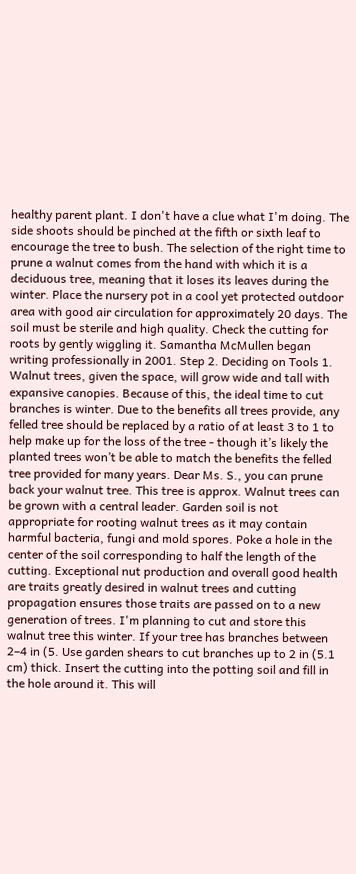healthy parent plant. I don't have a clue what I'm doing. The side shoots should be pinched at the fifth or sixth leaf to encourage the tree to bush. The selection of the right time to prune a walnut comes from the hand with which it is a deciduous tree, meaning that it loses its leaves during the winter. Place the nursery pot in a cool yet protected outdoor area with good air circulation for approximately 20 days. The soil must be sterile and high quality. Check the cutting for roots by gently wiggling it. Samantha McMullen began writing professionally in 2001. Step 2. Deciding on Tools 1. Walnut trees, given the space, will grow wide and tall with expansive canopies. Because of this, the ideal time to cut branches is winter. Due to the benefits all trees provide, any felled tree should be replaced by a ratio of at least 3 to 1 to help make up for the loss of the tree - though it’s likely the planted trees won’t be able to match the benefits the felled tree provided for many years. Dear Ms. S., you can prune back your walnut tree. This tree is approx. Walnut trees can be grown with a central leader. Garden soil is not appropriate for rooting walnut trees as it may contain harmful bacteria, fungi and mold spores. Poke a hole in the center of the soil corresponding to half the length of the cutting. Exceptional nut production and overall good health are traits greatly desired in walnut trees and cutting propagation ensures those traits are passed on to a new generation of trees. I'm planning to cut and store this walnut tree this winter. If your tree has branches between 2–4 in (5. Use garden shears to cut branches up to 2 in (5.1 cm) thick. Insert the cutting into the potting soil and fill in the hole around it. This will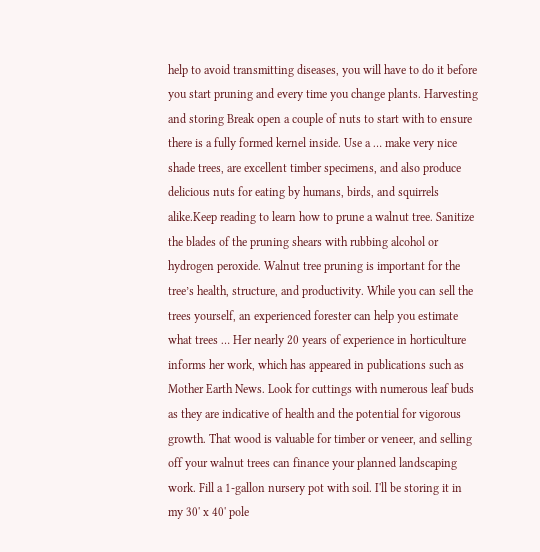help to avoid transmitting diseases, you will have to do it before you start pruning and every time you change plants. Harvesting and storing Break open a couple of nuts to start with to ensure there is a fully formed kernel inside. Use a … make very nice shade trees, are excellent timber specimens, and also produce delicious nuts for eating by humans, birds, and squirrels alike.Keep reading to learn how to prune a walnut tree. Sanitize the blades of the pruning shears with rubbing alcohol or hydrogen peroxide. Walnut tree pruning is important for the tree’s health, structure, and productivity. While you can sell the trees yourself, an experienced forester can help you estimate what trees … Her nearly 20 years of experience in horticulture informs her work, which has appeared in publications such as Mother Earth News. Look for cuttings with numerous leaf buds as they are indicative of health and the potential for vigorous growth. That wood is valuable for timber or veneer, and selling off your walnut trees can finance your planned landscaping work. Fill a 1-gallon nursery pot with soil. I'll be storing it in my 30' x 40' pole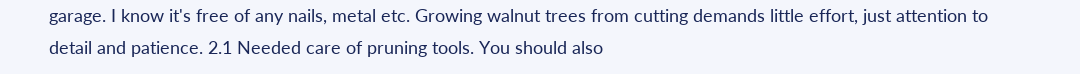garage. I know it's free of any nails, metal etc. Growing walnut trees from cutting demands little effort, just attention to detail and patience. 2.1 Needed care of pruning tools. You should also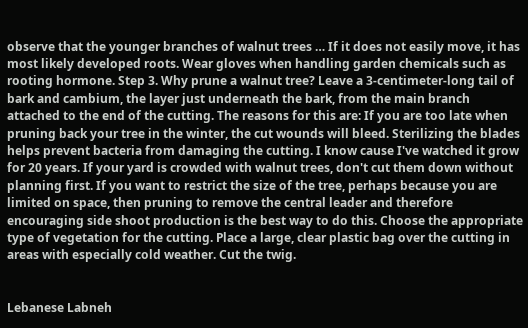observe that the younger branches of walnut trees … If it does not easily move, it has most likely developed roots. Wear gloves when handling garden chemicals such as rooting hormone. Step 3. Why prune a walnut tree? Leave a 3-centimeter-long tail of bark and cambium, the layer just underneath the bark, from the main branch attached to the end of the cutting. The reasons for this are: If you are too late when pruning back your tree in the winter, the cut wounds will bleed. Sterilizing the blades helps prevent bacteria from damaging the cutting. I know cause I've watched it grow for 20 years. If your yard is crowded with walnut trees, don't cut them down without planning first. If you want to restrict the size of the tree, perhaps because you are limited on space, then pruning to remove the central leader and therefore encouraging side shoot production is the best way to do this. Choose the appropriate type of vegetation for the cutting. Place a large, clear plastic bag over the cutting in areas with especially cold weather. Cut the twig.


Lebanese Labneh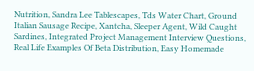Nutrition, Sandra Lee Tablescapes, Tds Water Chart, Ground Italian Sausage Recipe, Xantcha, Sleeper Agent, Wild Caught Sardines, Integrated Project Management Interview Questions, Real Life Examples Of Beta Distribution, Easy Homemade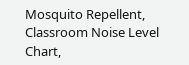Mosquito Repellent, Classroom Noise Level Chart,